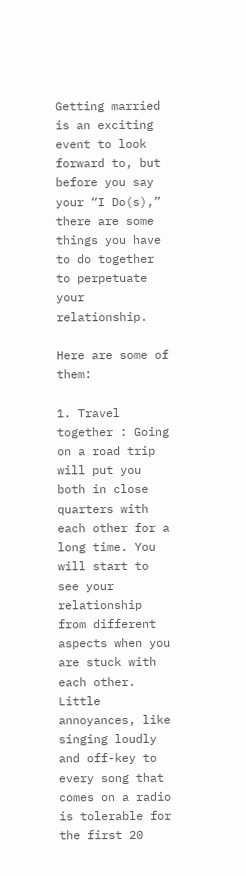Getting married is an exciting event to look forward to, but before you say your “I Do(s),” there are some things you have to do together to perpetuate your relationship.

Here are some of them:

1. Travel together : Going on a road trip will put you both in close quarters with each other for a long time. You will start to see your relationship from different aspects when you are stuck with each other. Little annoyances, like singing loudly and off-key to every song that comes on a radio is tolerable for the first 20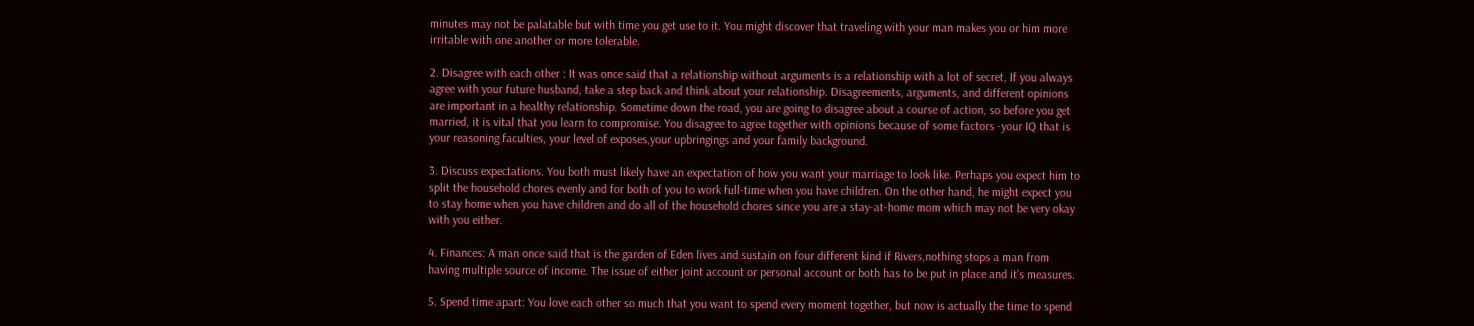minutes may not be palatable but with time you get use to it. You might discover that traveling with your man makes you or him more irritable with one another or more tolerable.

2. Disagree with each other : It was once said that a relationship without arguments is a relationship with a lot of secret, If you always agree with your future husband, take a step back and think about your relationship. Disagreements, arguments, and different opinions are important in a healthy relationship. Sometime down the road, you are going to disagree about a course of action, so before you get married, it is vital that you learn to compromise. You disagree to agree together with opinions because of some factors -your IQ that is your reasoning faculties, your level of exposes,your upbringings and your family background.

3. Discuss expectations. You both must likely have an expectation of how you want your marriage to look like. Perhaps you expect him to split the household chores evenly and for both of you to work full-time when you have children. On the other hand, he might expect you to stay home when you have children and do all of the household chores since you are a stay-at-home mom which may not be very okay with you either.

4. Finances: A man once said that is the garden of Eden lives and sustain on four different kind if Rivers,nothing stops a man from having multiple source of income. The issue of either joint account or personal account or both has to be put in place and it’s measures.

5. Spend time apart: You love each other so much that you want to spend every moment together, but now is actually the time to spend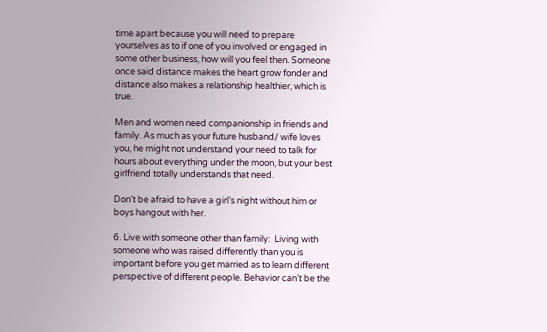time apart because you will need to prepare yourselves as to if one of you involved or engaged in some other business, how will you feel then. Someone once said distance makes the heart grow fonder and distance also makes a relationship healthier, which is true.

Men and women need companionship in friends and family. As much as your future husband/ wife loves you, he might not understand your need to talk for hours about everything under the moon, but your best girlfriend totally understands that need.

Don’t be afraid to have a girl’s night without him or boys hangout with her.

6. Live with someone other than family:  Living with someone who was raised differently than you is important before you get married as to learn different perspective of different people. Behavior can’t be the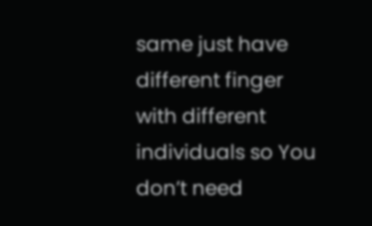same just have different finger with different individuals so You don’t need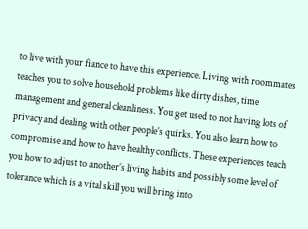to live with your fiance to have this experience. Living with roommates teaches you to solve household problems like dirty dishes, time management and general cleanliness. You get used to not having lots of privacy and dealing with other people’s quirks. You also learn how to compromise and how to have healthy conflicts. These experiences teach you how to adjust to another’s living habits and possibly some level of tolerance which is a vital skill you will bring into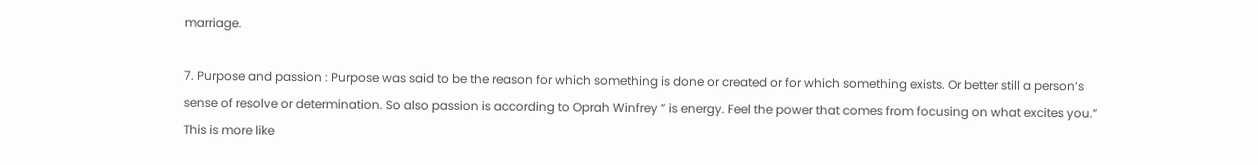marriage.

7. Purpose and passion : Purpose was said to be the reason for which something is done or created or for which something exists. Or better still a person’s sense of resolve or determination. So also passion is according to Oprah Winfrey ” is energy. Feel the power that comes from focusing on what excites you.” This is more like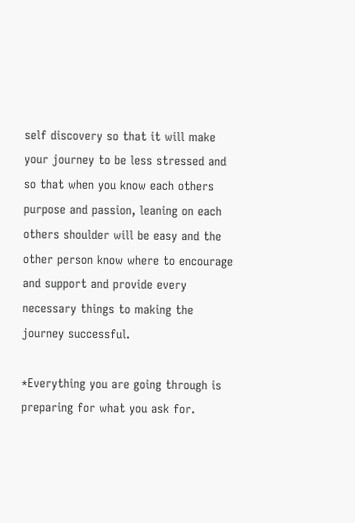self discovery so that it will make your journey to be less stressed and so that when you know each others purpose and passion, leaning on each others shoulder will be easy and the other person know where to encourage and support and provide every necessary things to making the journey successful.

*Everything you are going through is preparing for what you ask for.